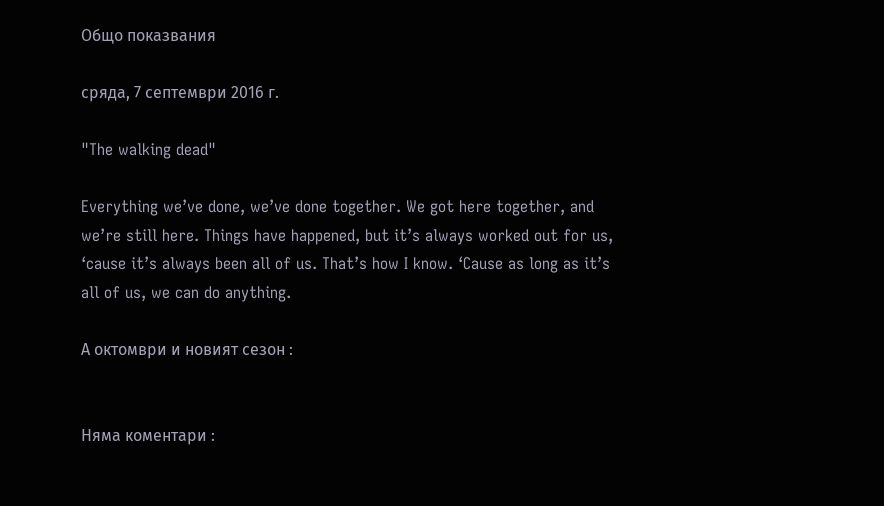Общо показвания

сряда, 7 септември 2016 г.

"The walking dead"

Everything we’ve done, we’ve done together. We got here together, and we’re still here. Things have happened, but it’s always worked out for us, ‘cause it’s always been all of us. That’s how I know. ‘Cause as long as it’s all of us, we can do anything.

А октомври и новият сезон :


Няма коментари :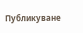Публикуване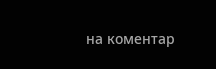на коментар